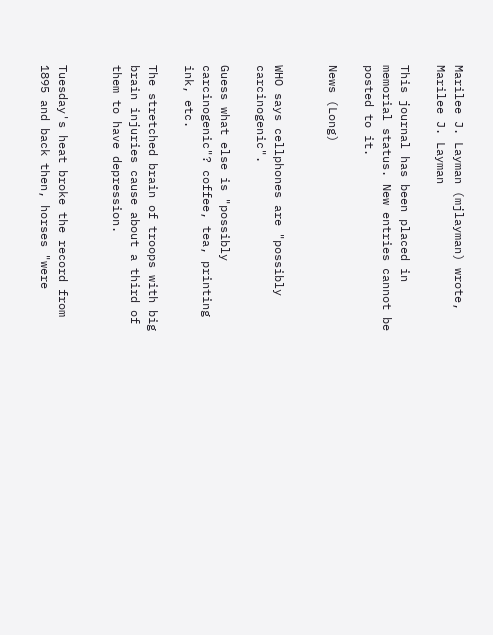Marilee J. Layman (mjlayman) wrote,
Marilee J. Layman

This journal has been placed in memorial status. New entries cannot be posted to it.

News (Long)


WHO says cellphones are "possibly carcinogenic".

Guess what else is "possibly carcinogenic"? coffee, tea, printing ink, etc.

The stretched brain of troops with big brain injuries cause about a third of them to have depression.


Tuesday's heat broke the record from 1895 and back then, horses "were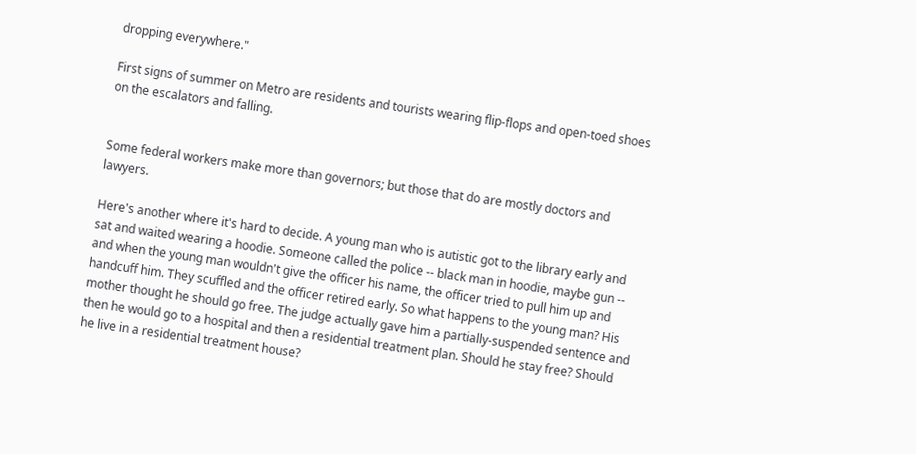dropping everywhere."

First signs of summer on Metro are residents and tourists wearing flip-flops and open-toed shoes on the escalators and falling.


Some federal workers make more than governors; but those that do are mostly doctors and lawyers.

Here's another where it's hard to decide. A young man who is autistic got to the library early and sat and waited wearing a hoodie. Someone called the police -- black man in hoodie, maybe gun -- and when the young man wouldn't give the officer his name, the officer tried to pull him up and handcuff him. They scuffled and the officer retired early. So what happens to the young man? His mother thought he should go free. The judge actually gave him a partially-suspended sentence and then he would go to a hospital and then a residential treatment plan. Should he stay free? Should he live in a residential treatment house?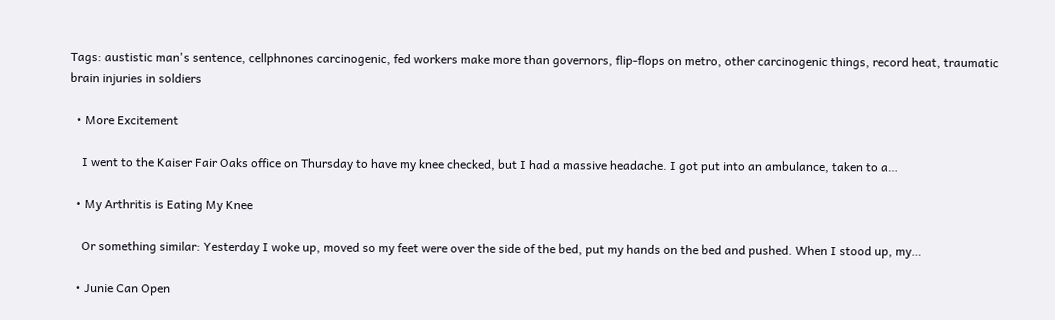Tags: austistic man's sentence, cellphnones carcinogenic, fed workers make more than governors, flip-flops on metro, other carcinogenic things, record heat, traumatic brain injuries in soldiers

  • More Excitement

    I went to the Kaiser Fair Oaks office on Thursday to have my knee checked, but I had a massive headache. I got put into an ambulance, taken to a…

  • My Arthritis is Eating My Knee

    Or something similar: Yesterday I woke up, moved so my feet were over the side of the bed, put my hands on the bed and pushed. When I stood up, my…

  • Junie Can Open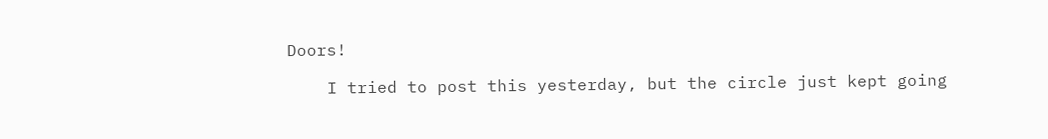Doors!

    I tried to post this yesterday, but the circle just kept going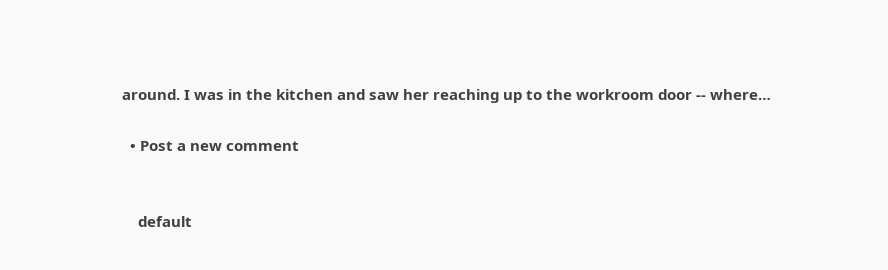around. I was in the kitchen and saw her reaching up to the workroom door -- where…

  • Post a new comment


    default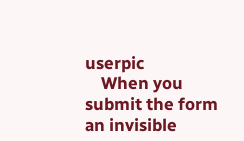userpic
    When you submit the form an invisible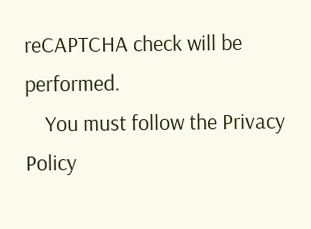reCAPTCHA check will be performed.
    You must follow the Privacy Policy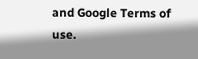and Google Terms of use.